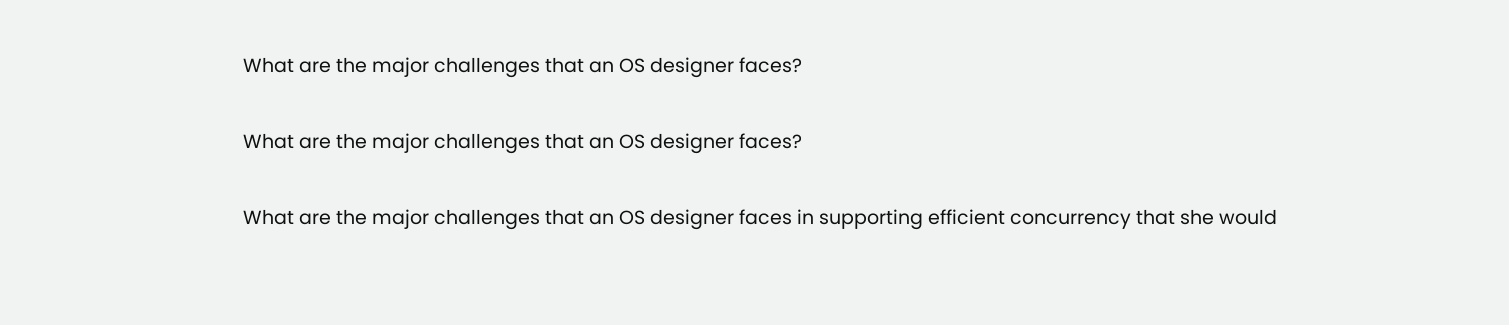What are the major challenges that an OS designer faces?

What are the major challenges that an OS designer faces?

What are the major challenges that an OS designer faces in supporting efficient concurrency that she would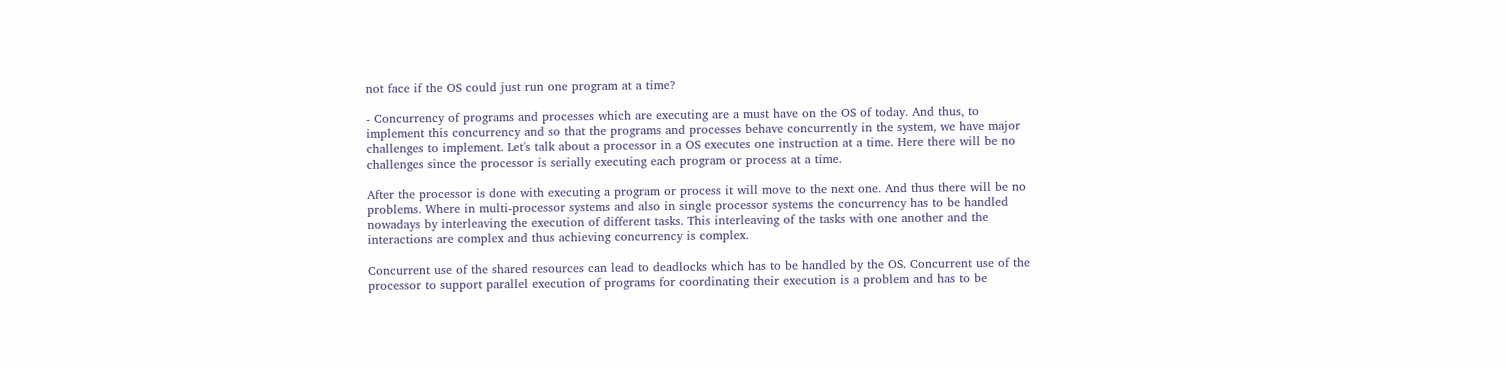not face if the OS could just run one program at a time?

- Concurrency of programs and processes which are executing are a must have on the OS of today. And thus, to implement this concurrency and so that the programs and processes behave concurrently in the system, we have major challenges to implement. Let's talk about a processor in a OS executes one instruction at a time. Here there will be no challenges since the processor is serially executing each program or process at a time.

After the processor is done with executing a program or process it will move to the next one. And thus there will be no problems. Where in multi-processor systems and also in single processor systems the concurrency has to be handled nowadays by interleaving the execution of different tasks. This interleaving of the tasks with one another and the interactions are complex and thus achieving concurrency is complex.

Concurrent use of the shared resources can lead to deadlocks which has to be handled by the OS. Concurrent use of the processor to support parallel execution of programs for coordinating their execution is a problem and has to be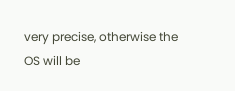very precise, otherwise the OS will be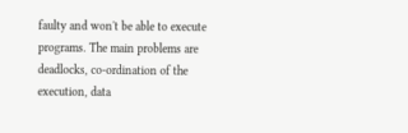faulty and won't be able to execute programs. The main problems are deadlocks, co-ordination of the execution, data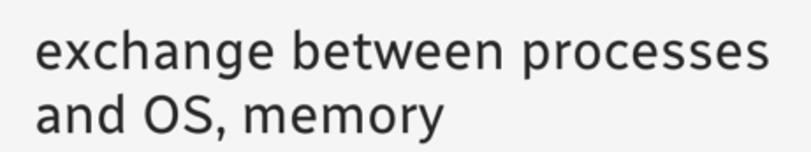exchange between processes and OS, memory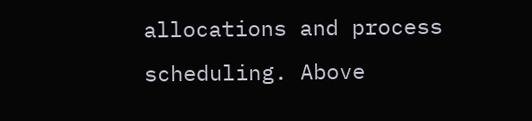allocations and process scheduling. Above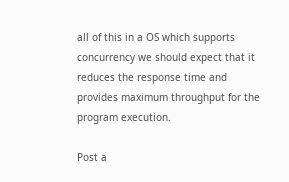all of this in a OS which supports concurrency we should expect that it reduces the response time and provides maximum throughput for the program execution.

Post a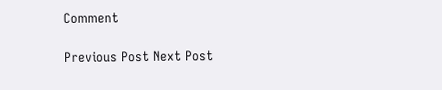Comment

Previous Post Next Post